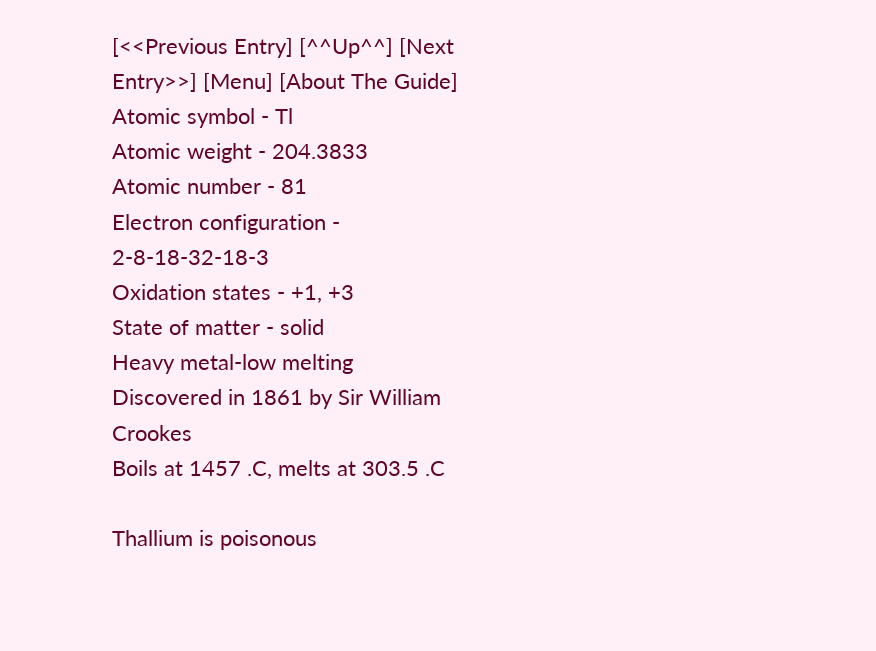[<<Previous Entry] [^^Up^^] [Next Entry>>] [Menu] [About The Guide]
Atomic symbol - Tl
Atomic weight - 204.3833
Atomic number - 81
Electron configuration - 2-8-18-32-18-3
Oxidation states - +1, +3
State of matter - solid
Heavy metal-low melting
Discovered in 1861 by Sir William Crookes
Boils at 1457 .C, melts at 303.5 .C

Thallium is poisonous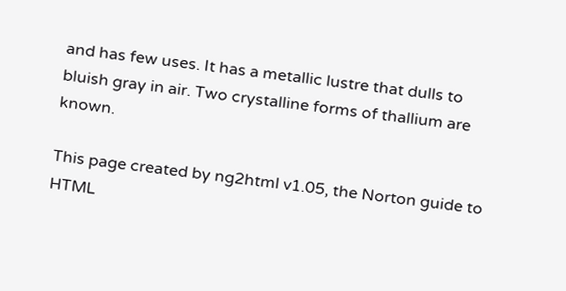and has few uses. It has a metallic lustre that dulls to
bluish gray in air. Two crystalline forms of thallium are known.

This page created by ng2html v1.05, the Norton guide to HTML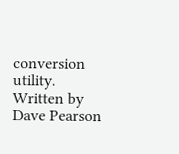conversion utility. Written by Dave Pearson